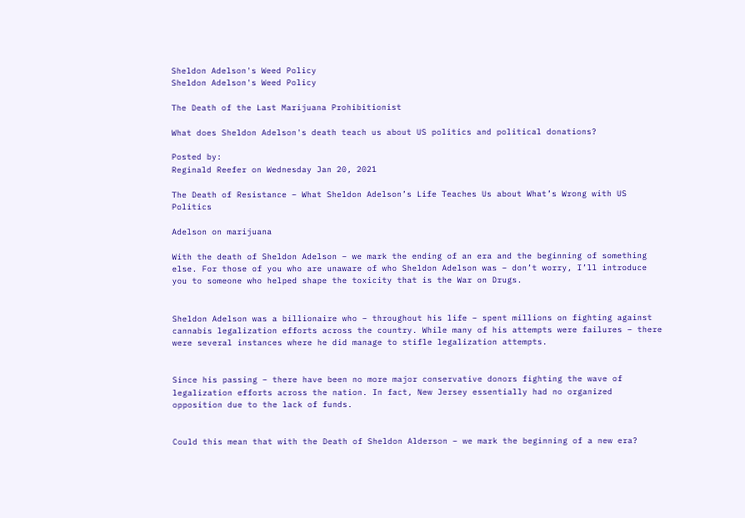Sheldon Adelson's Weed Policy
Sheldon Adelson's Weed Policy

The Death of the Last Marijuana Prohibitionist

What does Sheldon Adelson's death teach us about US politics and political donations?

Posted by:
Reginald Reefer on Wednesday Jan 20, 2021

The Death of Resistance – What Sheldon Adelson’s Life Teaches Us about What’s Wrong with US Politics

Adelson on marijuana

With the death of Sheldon Adelson – we mark the ending of an era and the beginning of something else. For those of you who are unaware of who Sheldon Adelson was – don’t worry, I’ll introduce you to someone who helped shape the toxicity that is the War on Drugs.


Sheldon Adelson was a billionaire who – throughout his life – spent millions on fighting against cannabis legalization efforts across the country. While many of his attempts were failures – there were several instances where he did manage to stifle legalization attempts.


Since his passing – there have been no more major conservative donors fighting the wave of legalization efforts across the nation. In fact, New Jersey essentially had no organized opposition due to the lack of funds.


Could this mean that with the Death of Sheldon Alderson – we mark the beginning of a new era?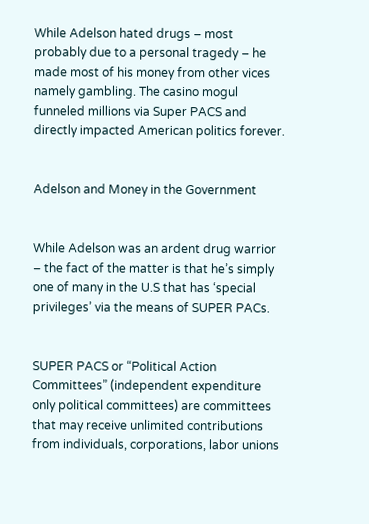While Adelson hated drugs – most probably due to a personal tragedy – he made most of his money from other vices namely gambling. The casino mogul funneled millions via Super PACS and directly impacted American politics forever.


Adelson and Money in the Government


While Adelson was an ardent drug warrior – the fact of the matter is that he’s simply one of many in the U.S that has ‘special privileges’ via the means of SUPER PACs.


SUPER PACS or “Political Action Committees” (independent expenditure only political committees) are committees that may receive unlimited contributions from individuals, corporations, labor unions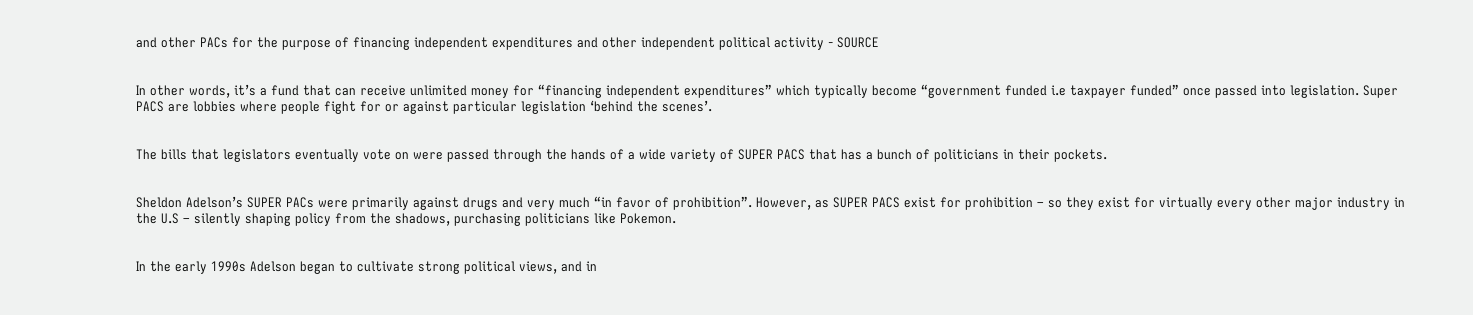and other PACs for the purpose of financing independent expenditures and other independent political activity - SOURCE


In other words, it’s a fund that can receive unlimited money for “financing independent expenditures” which typically become “government funded i.e taxpayer funded” once passed into legislation. Super PACS are lobbies where people fight for or against particular legislation ‘behind the scenes’.


The bills that legislators eventually vote on were passed through the hands of a wide variety of SUPER PACS that has a bunch of politicians in their pockets.


Sheldon Adelson’s SUPER PACs were primarily against drugs and very much “in favor of prohibition”. However, as SUPER PACS exist for prohibition – so they exist for virtually every other major industry in the U.S – silently shaping policy from the shadows, purchasing politicians like Pokemon.


In the early 1990s Adelson began to cultivate strong political views, and in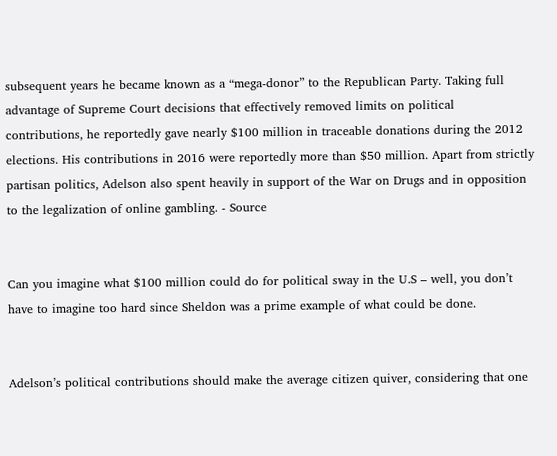subsequent years he became known as a “mega-donor” to the Republican Party. Taking full advantage of Supreme Court decisions that effectively removed limits on political contributions, he reportedly gave nearly $100 million in traceable donations during the 2012 elections. His contributions in 2016 were reportedly more than $50 million. Apart from strictly partisan politics, Adelson also spent heavily in support of the War on Drugs and in opposition to the legalization of online gambling. - Source


Can you imagine what $100 million could do for political sway in the U.S – well, you don’t have to imagine too hard since Sheldon was a prime example of what could be done.


Adelson’s political contributions should make the average citizen quiver, considering that one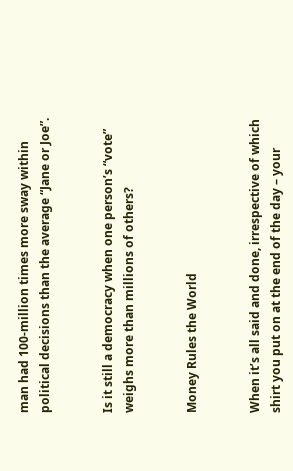man had 100-million times more sway within political decisions than the average “Jane or Joe”.


Is it still a democracy when one person’s “vote” weighs more than millions of others?


Money Rules the World


When it’s all said and done, irrespective of which shirt you put on at the end of the day – your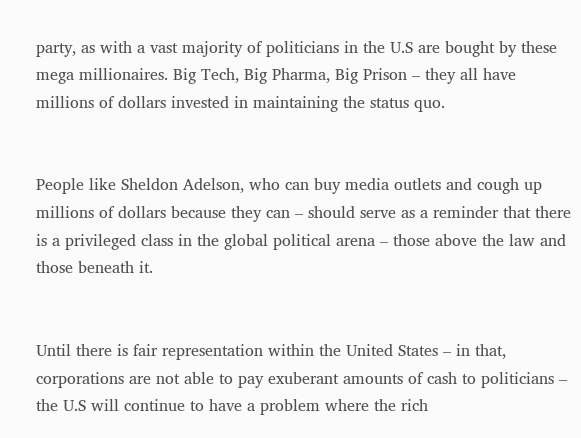party, as with a vast majority of politicians in the U.S are bought by these mega millionaires. Big Tech, Big Pharma, Big Prison – they all have millions of dollars invested in maintaining the status quo.


People like Sheldon Adelson, who can buy media outlets and cough up millions of dollars because they can – should serve as a reminder that there is a privileged class in the global political arena – those above the law and those beneath it.


Until there is fair representation within the United States – in that, corporations are not able to pay exuberant amounts of cash to politicians – the U.S will continue to have a problem where the rich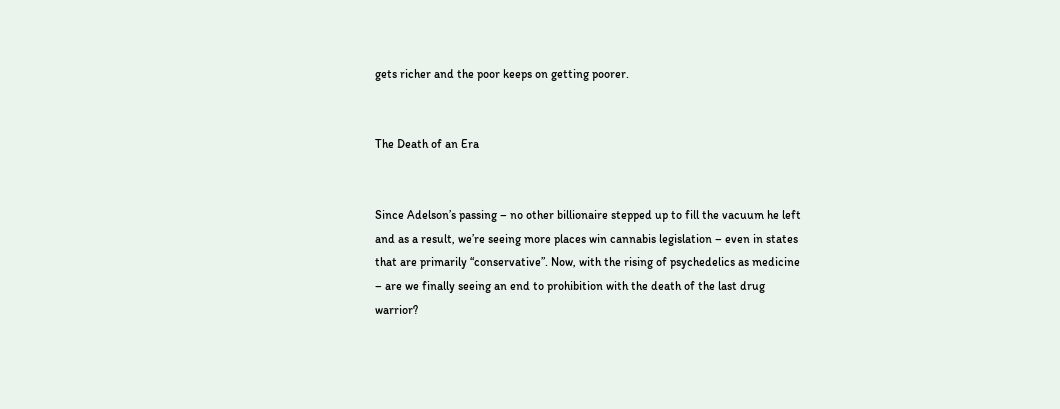gets richer and the poor keeps on getting poorer.


The Death of an Era


Since Adelson’s passing – no other billionaire stepped up to fill the vacuum he left and as a result, we’re seeing more places win cannabis legislation – even in states that are primarily “conservative”. Now, with the rising of psychedelics as medicine – are we finally seeing an end to prohibition with the death of the last drug warrior?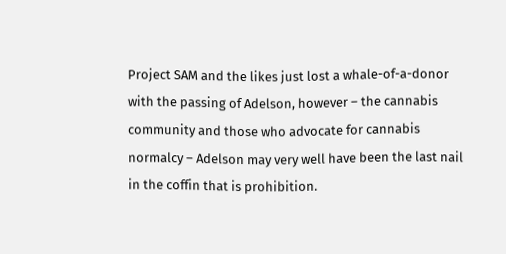Project SAM and the likes just lost a whale-of-a-donor with the passing of Adelson, however – the cannabis community and those who advocate for cannabis normalcy – Adelson may very well have been the last nail in the coffin that is prohibition.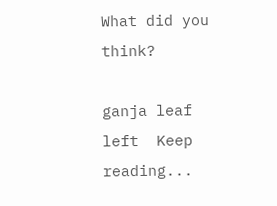What did you think?

ganja leaf left  Keep reading...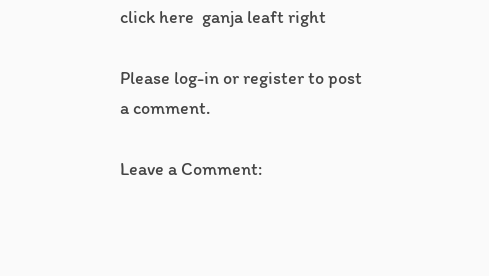click here  ganja leaft right

Please log-in or register to post a comment.

Leave a Comment: